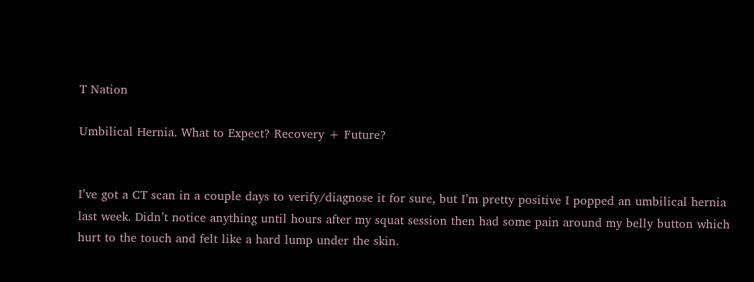T Nation

Umbilical Hernia. What to Expect? Recovery + Future?


I’ve got a CT scan in a couple days to verify/diagnose it for sure, but I’m pretty positive I popped an umbilical hernia last week. Didn’t notice anything until hours after my squat session then had some pain around my belly button which hurt to the touch and felt like a hard lump under the skin.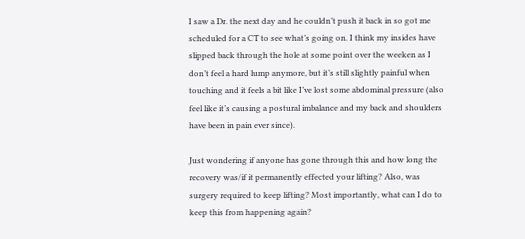I saw a Dr. the next day and he couldn’t push it back in so got me scheduled for a CT to see what’s going on. I think my insides have slipped back through the hole at some point over the weeken as I don’t feel a hard lump anymore, but it’s still slightly painful when touching and it feels a bit like I’ve lost some abdominal pressure (also feel like it’s causing a postural imbalance and my back and shoulders have been in pain ever since).

Just wondering if anyone has gone through this and how long the recovery was/if it permanently effected your lifting? Also, was surgery required to keep lifting? Most importantly, what can I do to keep this from happening again?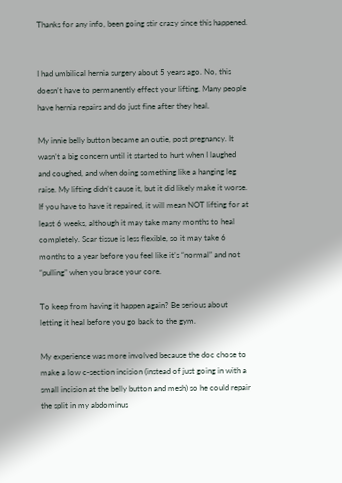Thanks for any info, been going stir crazy since this happened.


I had umbilical hernia surgery about 5 years ago. No, this doesn’t have to permanently effect your lifting. Many people have hernia repairs and do just fine after they heal.

My innie belly button became an outie, post pregnancy. It wasn’t a big concern until it started to hurt when I laughed and coughed, and when doing something like a hanging leg raise. My lifting didn’t cause it, but it did likely make it worse. If you have to have it repaired, it will mean NOT lifting for at least 6 weeks, although it may take many months to heal completely. Scar tissue is less flexible, so it may take 6 months to a year before you feel like it’s “normal” and not “pulling” when you brace your core.

To keep from having it happen again? Be serious about letting it heal before you go back to the gym.

My experience was more involved because the doc chose to make a low c-section incision (instead of just going in with a small incision at the belly button and mesh) so he could repair the split in my abdominus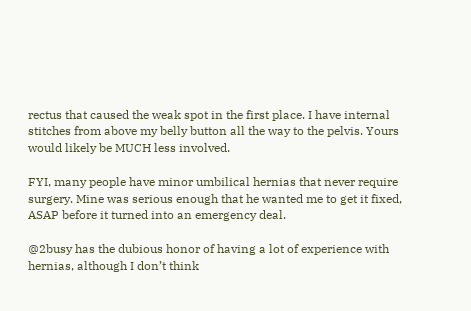rectus that caused the weak spot in the first place. I have internal stitches from above my belly button all the way to the pelvis. Yours would likely be MUCH less involved.

FYI, many people have minor umbilical hernias that never require surgery. Mine was serious enough that he wanted me to get it fixed, ASAP before it turned into an emergency deal.

@2busy has the dubious honor of having a lot of experience with hernias, although I don’t think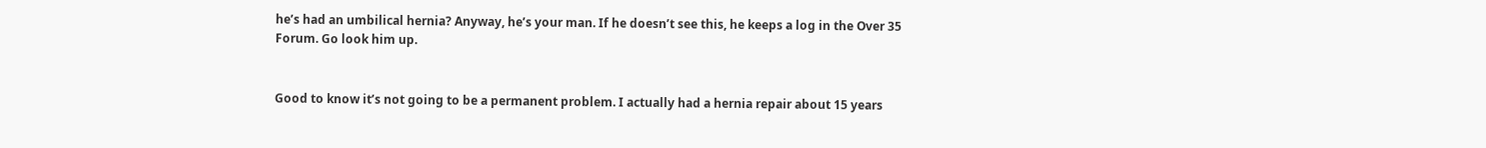he’s had an umbilical hernia? Anyway, he’s your man. If he doesn’t see this, he keeps a log in the Over 35 Forum. Go look him up.


Good to know it’s not going to be a permanent problem. I actually had a hernia repair about 15 years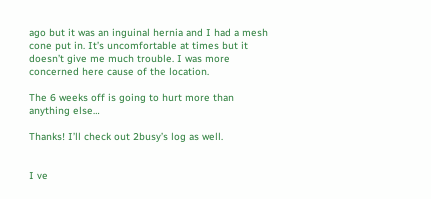ago but it was an inguinal hernia and I had a mesh cone put in. It’s uncomfortable at times but it doesn’t give me much trouble. I was more concerned here cause of the location.

The 6 weeks off is going to hurt more than anything else…

Thanks! I’ll check out 2busy’s log as well.


I ve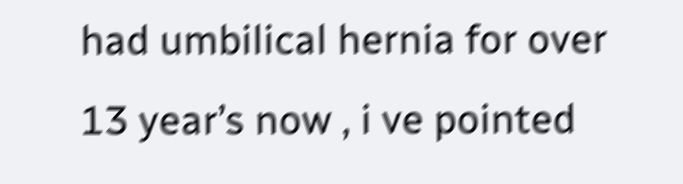had umbilical hernia for over 13 year’s now , i ve pointed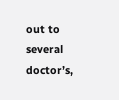out to several doctor’s,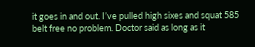it goes in and out. I’ve pulled high sixes and squat 585 belt free no problem. Doctor said as long as it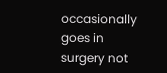occasionally goes in surgery not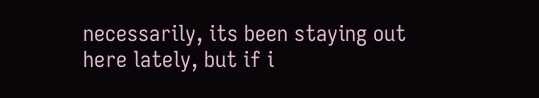necessarily, its been staying out here lately, but if i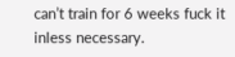can’t train for 6 weeks fuck it inless necessary.